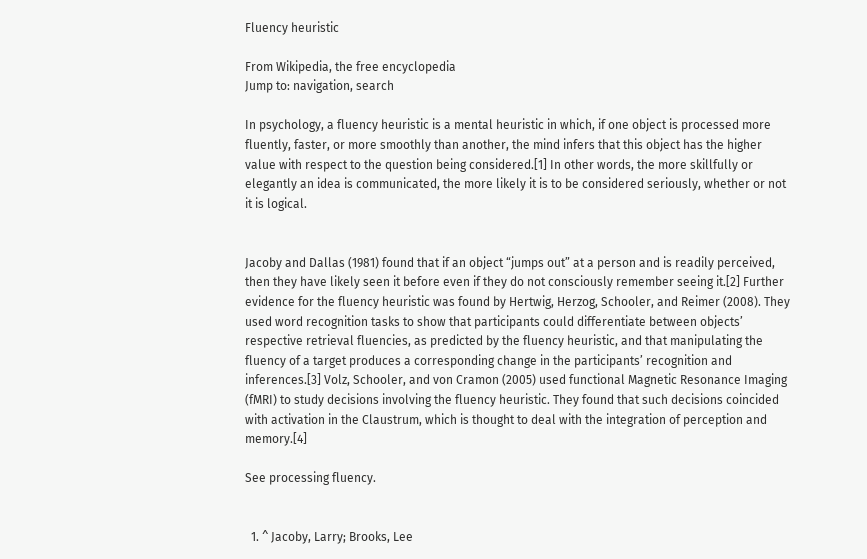Fluency heuristic

From Wikipedia, the free encyclopedia
Jump to: navigation, search

In psychology, a fluency heuristic is a mental heuristic in which, if one object is processed more fluently, faster, or more smoothly than another, the mind infers that this object has the higher value with respect to the question being considered.[1] In other words, the more skillfully or elegantly an idea is communicated, the more likely it is to be considered seriously, whether or not it is logical.


Jacoby and Dallas (1981) found that if an object “jumps out” at a person and is readily perceived, then they have likely seen it before even if they do not consciously remember seeing it.[2] Further evidence for the fluency heuristic was found by Hertwig, Herzog, Schooler, and Reimer (2008). They used word recognition tasks to show that participants could differentiate between objects’ respective retrieval fluencies, as predicted by the fluency heuristic, and that manipulating the fluency of a target produces a corresponding change in the participants’ recognition and inferences.[3] Volz, Schooler, and von Cramon (2005) used functional Magnetic Resonance Imaging (fMRI) to study decisions involving the fluency heuristic. They found that such decisions coincided with activation in the Claustrum, which is thought to deal with the integration of perception and memory.[4]

See processing fluency.


  1. ^ Jacoby, Larry; Brooks, Lee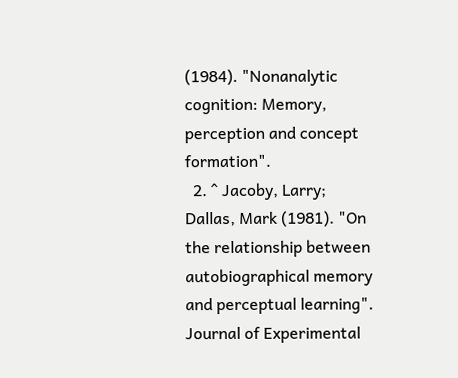(1984). "Nonanalytic cognition: Memory, perception and concept formation".
  2. ^ Jacoby, Larry; Dallas, Mark (1981). "On the relationship between autobiographical memory and perceptual learning". Journal of Experimental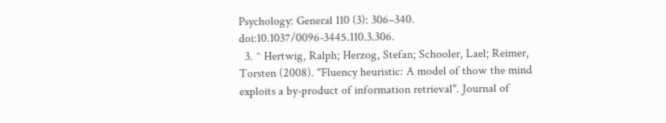Psychology: General 110 (3): 306–340. doi:10.1037/0096-3445.110.3.306.
  3. ^ Hertwig, Ralph; Herzog, Stefan; Schooler, Lael; Reimer, Torsten (2008). "Fluency heuristic: A model of thow the mind exploits a by-product of information retrieval". Journal of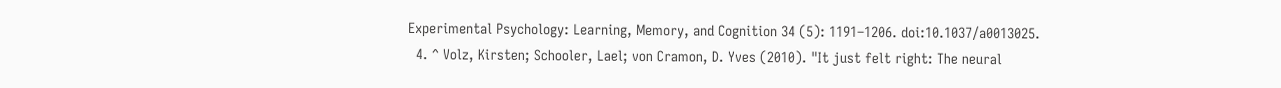Experimental Psychology: Learning, Memory, and Cognition 34 (5): 1191–1206. doi:10.1037/a0013025.
  4. ^ Volz, Kirsten; Schooler, Lael; von Cramon, D. Yves (2010). "It just felt right: The neural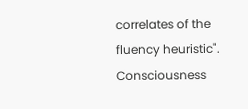correlates of the fluency heuristic". Consciousness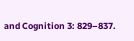and Cognition 3: 829–837.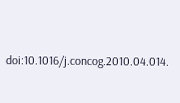doi:10.1016/j.concog.2010.04.014.